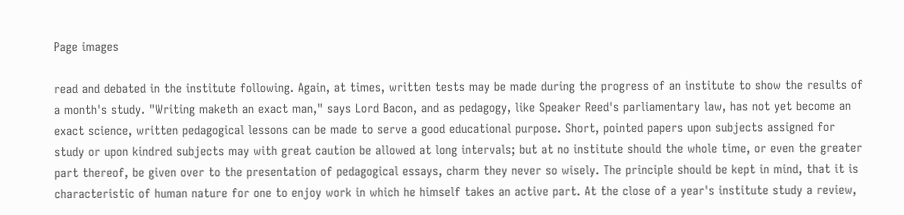Page images

read and debated in the institute following. Again, at times, written tests may be made during the progress of an institute to show the results of a month's study. "Writing maketh an exact man," says Lord Bacon, and as pedagogy, like Speaker Reed's parliamentary law, has not yet become an exact science, written pedagogical lessons can be made to serve a good educational purpose. Short, pointed papers upon subjects assigned for study or upon kindred subjects may with great caution be allowed at long intervals; but at no institute should the whole time, or even the greater part thereof, be given over to the presentation of pedagogical essays, charm they never so wisely. The principle should be kept in mind, that it is characteristic of human nature for one to enjoy work in which he himself takes an active part. At the close of a year's institute study a review,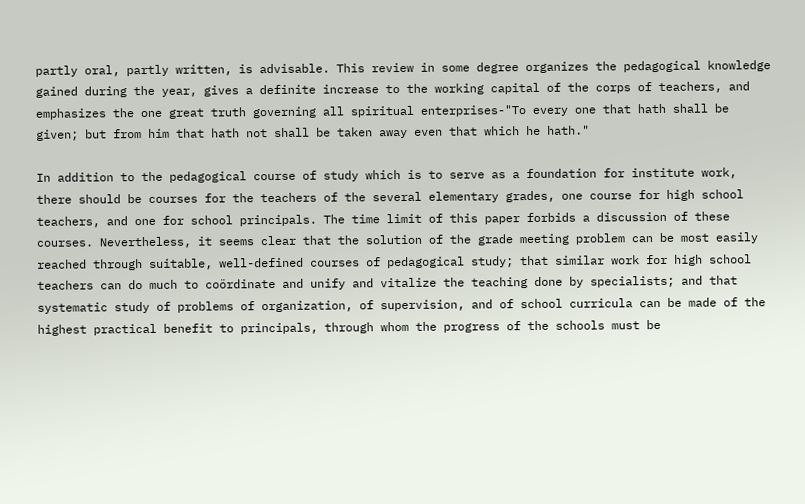partly oral, partly written, is advisable. This review in some degree organizes the pedagogical knowledge gained during the year, gives a definite increase to the working capital of the corps of teachers, and emphasizes the one great truth governing all spiritual enterprises-"To every one that hath shall be given; but from him that hath not shall be taken away even that which he hath."

In addition to the pedagogical course of study which is to serve as a foundation for institute work, there should be courses for the teachers of the several elementary grades, one course for high school teachers, and one for school principals. The time limit of this paper forbids a discussion of these courses. Nevertheless, it seems clear that the solution of the grade meeting problem can be most easily reached through suitable, well-defined courses of pedagogical study; that similar work for high school teachers can do much to coördinate and unify and vitalize the teaching done by specialists; and that systematic study of problems of organization, of supervision, and of school curricula can be made of the highest practical benefit to principals, through whom the progress of the schools must be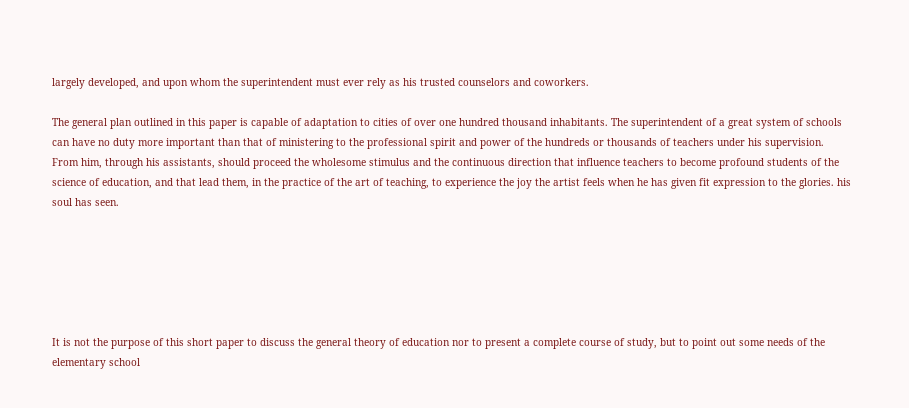largely developed, and upon whom the superintendent must ever rely as his trusted counselors and coworkers.

The general plan outlined in this paper is capable of adaptation to cities of over one hundred thousand inhabitants. The superintendent of a great system of schools can have no duty more important than that of ministering to the professional spirit and power of the hundreds or thousands of teachers under his supervision. From him, through his assistants, should proceed the wholesome stimulus and the continuous direction that influence teachers to become profound students of the science of education, and that lead them, in the practice of the art of teaching, to experience the joy the artist feels when he has given fit expression to the glories. his soul has seen.






It is not the purpose of this short paper to discuss the general theory of education nor to present a complete course of study, but to point out some needs of the elementary school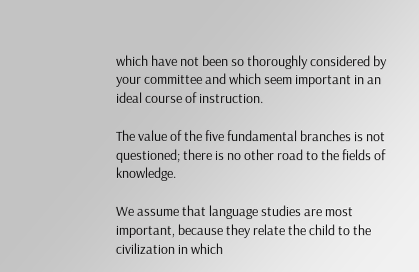which have not been so thoroughly considered by your committee and which seem important in an ideal course of instruction.

The value of the five fundamental branches is not questioned; there is no other road to the fields of knowledge.

We assume that language studies are most important, because they relate the child to the civilization in which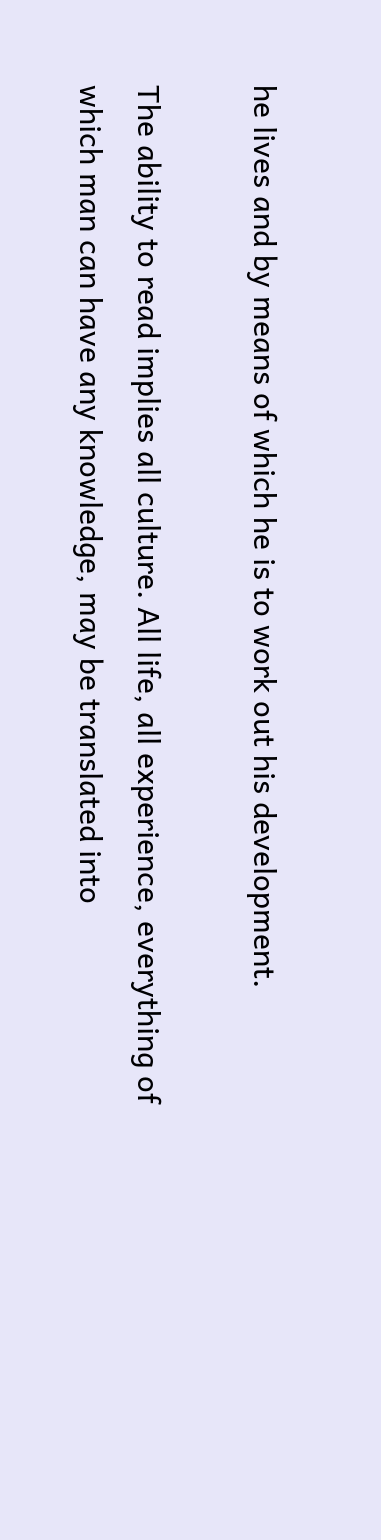he lives and by means of which he is to work out his development.

The ability to read implies all culture. All life, all experience, everything of which man can have any knowledge, may be translated into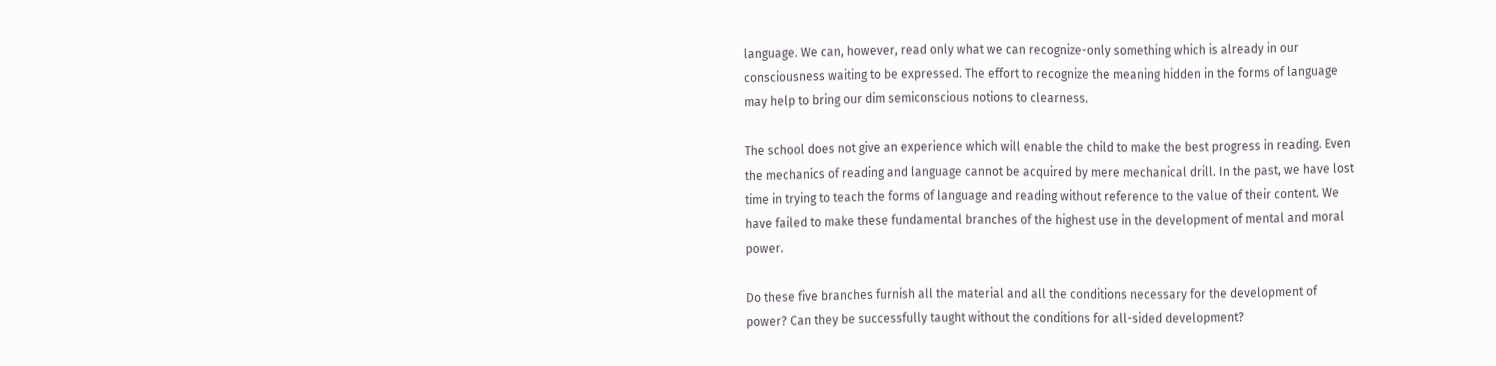language. We can, however, read only what we can recognize-only something which is already in our consciousness waiting to be expressed. The effort to recognize the meaning hidden in the forms of language may help to bring our dim semiconscious notions to clearness.

The school does not give an experience which will enable the child to make the best progress in reading. Even the mechanics of reading and language cannot be acquired by mere mechanical drill. In the past, we have lost time in trying to teach the forms of language and reading without reference to the value of their content. We have failed to make these fundamental branches of the highest use in the development of mental and moral power.

Do these five branches furnish all the material and all the conditions necessary for the development of power? Can they be successfully taught without the conditions for all-sided development?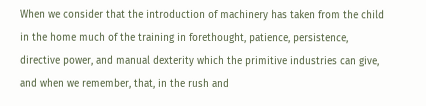When we consider that the introduction of machinery has taken from the child in the home much of the training in forethought, patience, persistence, directive power, and manual dexterity which the primitive industries can give, and when we remember, that, in the rush and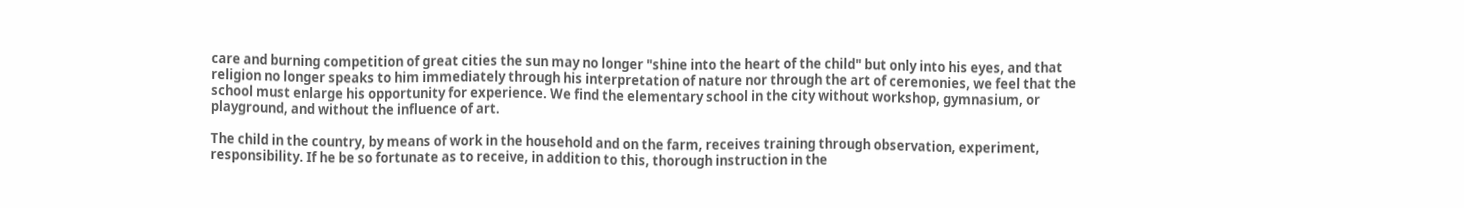care and burning competition of great cities the sun may no longer "shine into the heart of the child" but only into his eyes, and that religion no longer speaks to him immediately through his interpretation of nature nor through the art of ceremonies, we feel that the school must enlarge his opportunity for experience. We find the elementary school in the city without workshop, gymnasium, or playground, and without the influence of art.

The child in the country, by means of work in the household and on the farm, receives training through observation, experiment, responsibility. If he be so fortunate as to receive, in addition to this, thorough instruction in the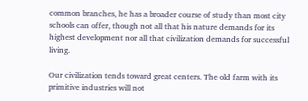common branches, he has a broader course of study than most city schools can offer, though not all that his nature demands for its highest development nor all that civilization demands for successful living.

Our civilization tends toward great centers. The old farm with its primitive industries will not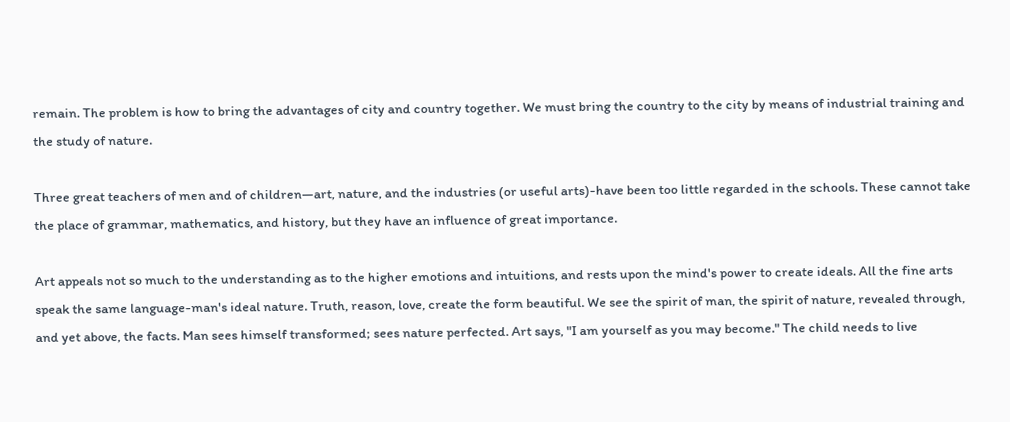remain. The problem is how to bring the advantages of city and country together. We must bring the country to the city by means of industrial training and the study of nature.

Three great teachers of men and of children—art, nature, and the industries (or useful arts)-have been too little regarded in the schools. These cannot take the place of grammar, mathematics, and history, but they have an influence of great importance.

Art appeals not so much to the understanding as to the higher emotions and intuitions, and rests upon the mind's power to create ideals. All the fine arts speak the same language-man's ideal nature. Truth, reason, love, create the form beautiful. We see the spirit of man, the spirit of nature, revealed through, and yet above, the facts. Man sees himself transformed; sees nature perfected. Art says, "I am yourself as you may become." The child needs to live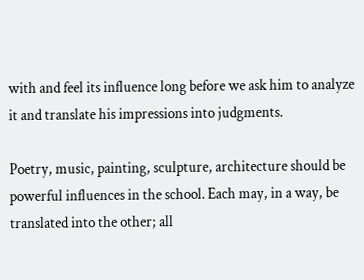with and feel its influence long before we ask him to analyze it and translate his impressions into judgments.

Poetry, music, painting, sculpture, architecture should be powerful influences in the school. Each may, in a way, be translated into the other; all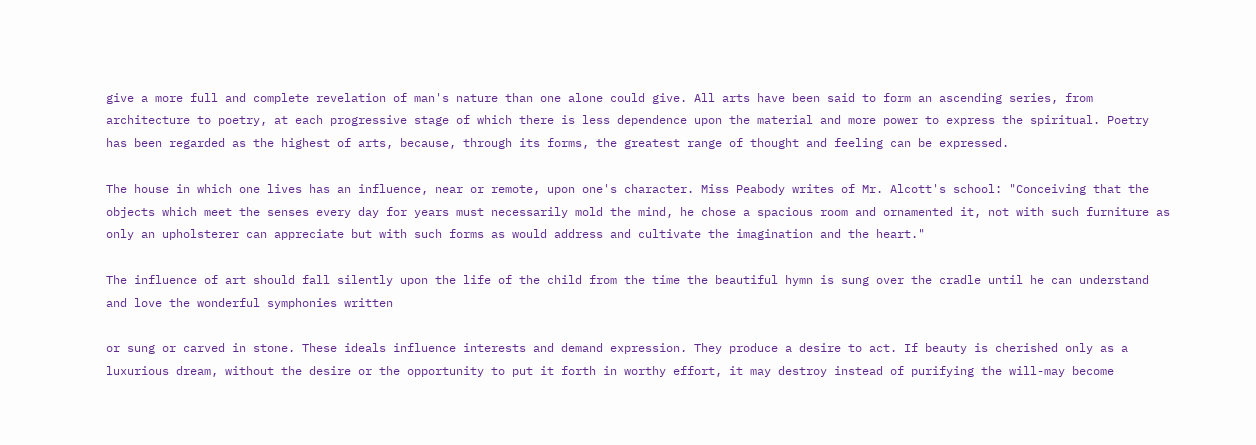give a more full and complete revelation of man's nature than one alone could give. All arts have been said to form an ascending series, from architecture to poetry, at each progressive stage of which there is less dependence upon the material and more power to express the spiritual. Poetry has been regarded as the highest of arts, because, through its forms, the greatest range of thought and feeling can be expressed.

The house in which one lives has an influence, near or remote, upon one's character. Miss Peabody writes of Mr. Alcott's school: "Conceiving that the objects which meet the senses every day for years must necessarily mold the mind, he chose a spacious room and ornamented it, not with such furniture as only an upholsterer can appreciate but with such forms as would address and cultivate the imagination and the heart."

The influence of art should fall silently upon the life of the child from the time the beautiful hymn is sung over the cradle until he can understand and love the wonderful symphonies written

or sung or carved in stone. These ideals influence interests and demand expression. They produce a desire to act. If beauty is cherished only as a luxurious dream, without the desire or the opportunity to put it forth in worthy effort, it may destroy instead of purifying the will-may become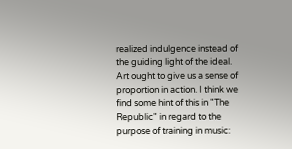realized indulgence instead of the guiding light of the ideal. Art ought to give us a sense of proportion in action. I think we find some hint of this in "The Republic" in regard to the purpose of training in music: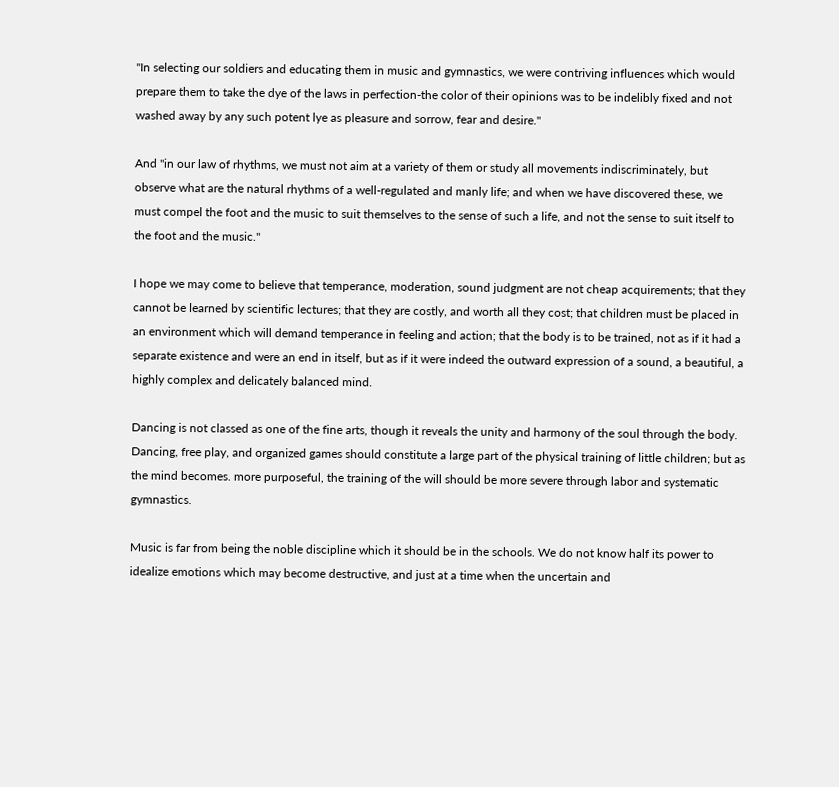"In selecting our soldiers and educating them in music and gymnastics, we were contriving influences which would prepare them to take the dye of the laws in perfection-the color of their opinions was to be indelibly fixed and not washed away by any such potent lye as pleasure and sorrow, fear and desire."

And "in our law of rhythms, we must not aim at a variety of them or study all movements indiscriminately, but observe what are the natural rhythms of a well-regulated and manly life; and when we have discovered these, we must compel the foot and the music to suit themselves to the sense of such a life, and not the sense to suit itself to the foot and the music."

I hope we may come to believe that temperance, moderation, sound judgment are not cheap acquirements; that they cannot be learned by scientific lectures; that they are costly, and worth all they cost; that children must be placed in an environment which will demand temperance in feeling and action; that the body is to be trained, not as if it had a separate existence and were an end in itself, but as if it were indeed the outward expression of a sound, a beautiful, a highly complex and delicately balanced mind.

Dancing is not classed as one of the fine arts, though it reveals the unity and harmony of the soul through the body. Dancing, free play, and organized games should constitute a large part of the physical training of little children; but as the mind becomes. more purposeful, the training of the will should be more severe through labor and systematic gymnastics.

Music is far from being the noble discipline which it should be in the schools. We do not know half its power to idealize emotions which may become destructive, and just at a time when the uncertain and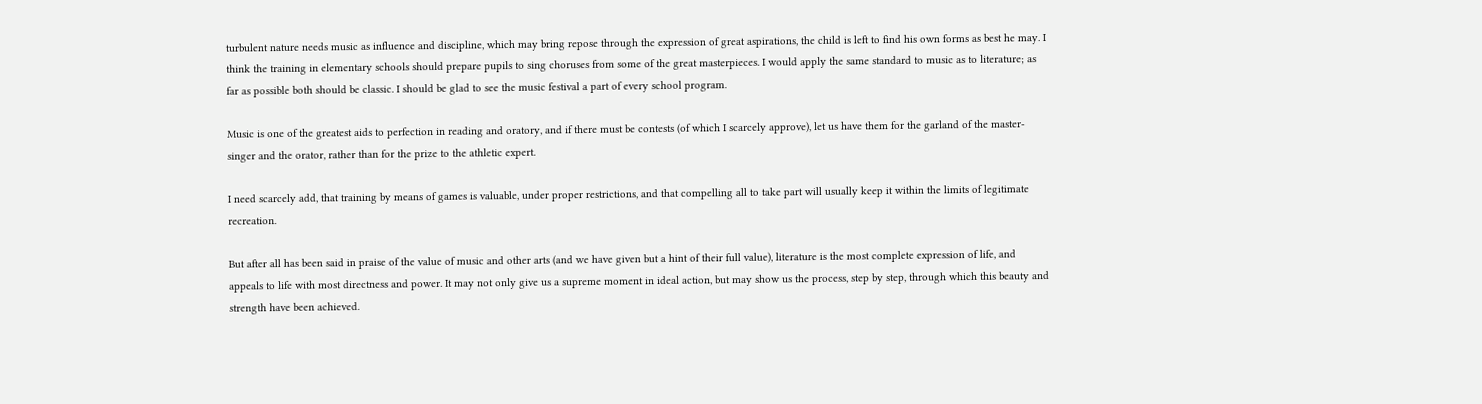turbulent nature needs music as influence and discipline, which may bring repose through the expression of great aspirations, the child is left to find his own forms as best he may. I think the training in elementary schools should prepare pupils to sing choruses from some of the great masterpieces. I would apply the same standard to music as to literature; as far as possible both should be classic. I should be glad to see the music festival a part of every school program.

Music is one of the greatest aids to perfection in reading and oratory, and if there must be contests (of which I scarcely approve), let us have them for the garland of the master-singer and the orator, rather than for the prize to the athletic expert.

I need scarcely add, that training by means of games is valuable, under proper restrictions, and that compelling all to take part will usually keep it within the limits of legitimate recreation.

But after all has been said in praise of the value of music and other arts (and we have given but a hint of their full value), literature is the most complete expression of life, and appeals to life with most directness and power. It may not only give us a supreme moment in ideal action, but may show us the process, step by step, through which this beauty and strength have been achieved.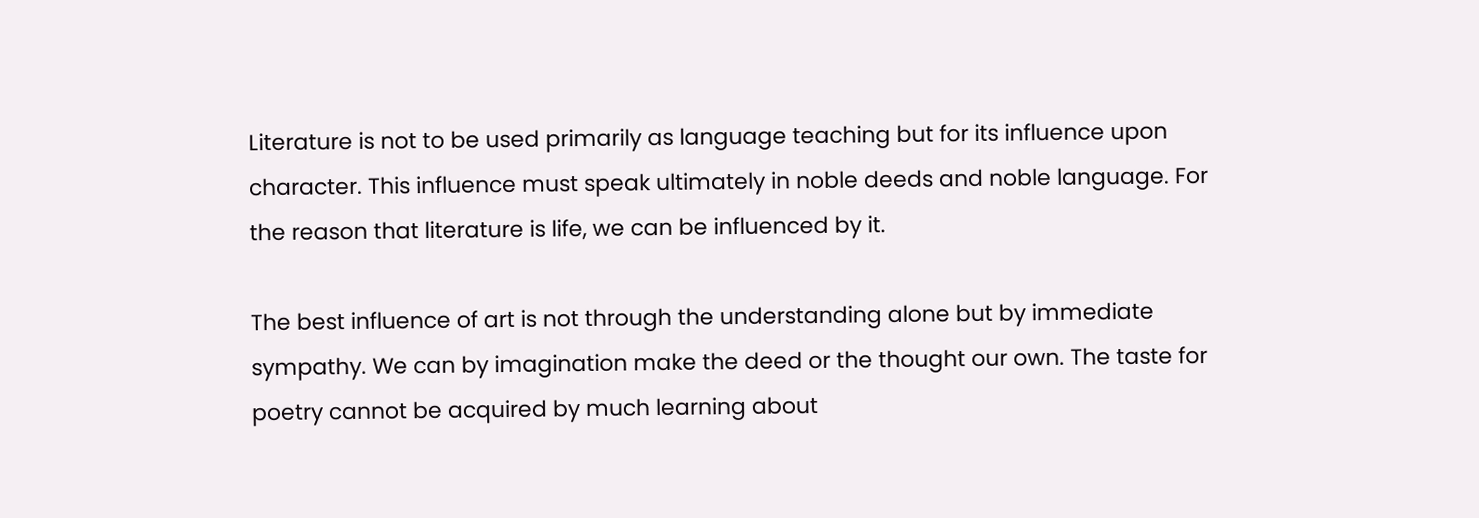Literature is not to be used primarily as language teaching but for its influence upon character. This influence must speak ultimately in noble deeds and noble language. For the reason that literature is life, we can be influenced by it.

The best influence of art is not through the understanding alone but by immediate sympathy. We can by imagination make the deed or the thought our own. The taste for poetry cannot be acquired by much learning about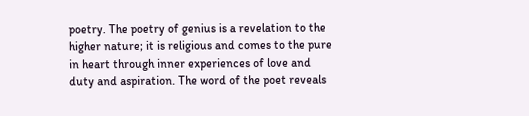poetry. The poetry of genius is a revelation to the higher nature; it is religious and comes to the pure in heart through inner experiences of love and duty and aspiration. The word of the poet reveals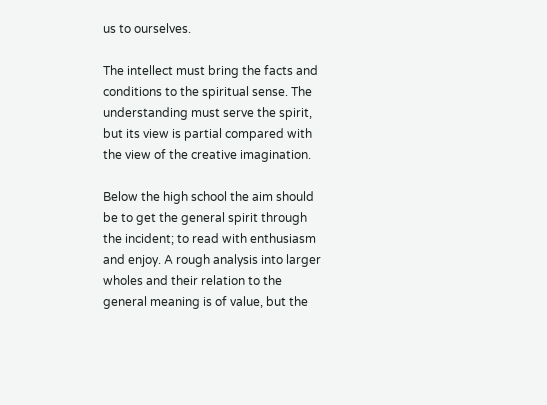us to ourselves.

The intellect must bring the facts and conditions to the spiritual sense. The understanding must serve the spirit, but its view is partial compared with the view of the creative imagination.

Below the high school the aim should be to get the general spirit through the incident; to read with enthusiasm and enjoy. A rough analysis into larger wholes and their relation to the general meaning is of value, but the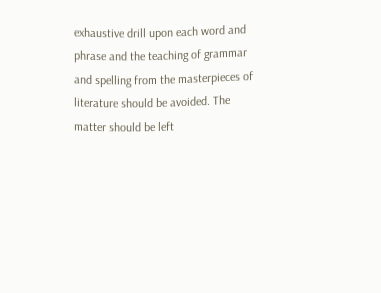exhaustive drill upon each word and phrase and the teaching of grammar and spelling from the masterpieces of literature should be avoided. The matter should be left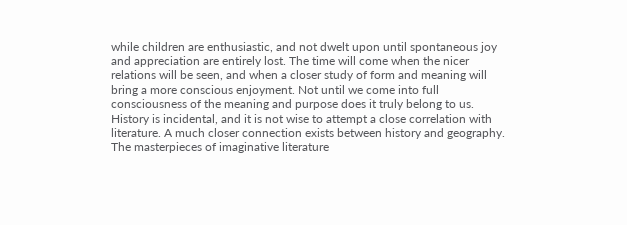while children are enthusiastic, and not dwelt upon until spontaneous joy and appreciation are entirely lost. The time will come when the nicer relations will be seen, and when a closer study of form and meaning will bring a more conscious enjoyment. Not until we come into full consciousness of the meaning and purpose does it truly belong to us. History is incidental, and it is not wise to attempt a close correlation with literature. A much closer connection exists between history and geography. The masterpieces of imaginative literature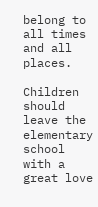belong to all times and all places.

Children should leave the elementary school with a great love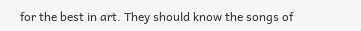for the best in art. They should know the songs of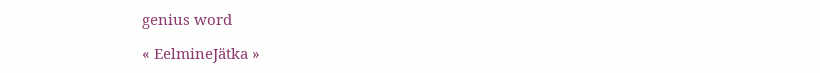genius word

« EelmineJätka »